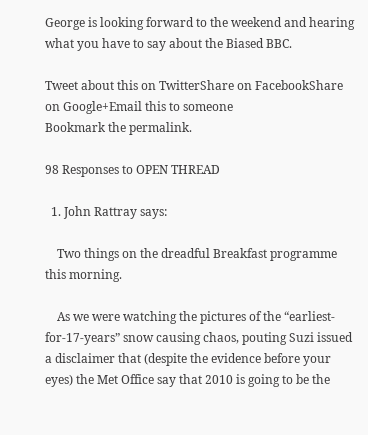George is looking forward to the weekend and hearing what you have to say about the Biased BBC.

Tweet about this on TwitterShare on FacebookShare on Google+Email this to someone
Bookmark the permalink.

98 Responses to OPEN THREAD

  1. John Rattray says:

    Two things on the dreadful Breakfast programme this morning.

    As we were watching the pictures of the “earliest-for-17-years” snow causing chaos, pouting Suzi issued a disclaimer that (despite the evidence before your eyes) the Met Office say that 2010 is going to be the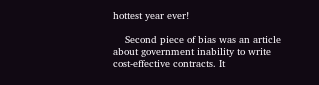hottest year ever!

    Second piece of bias was an article about government inability to write cost-effective contracts. It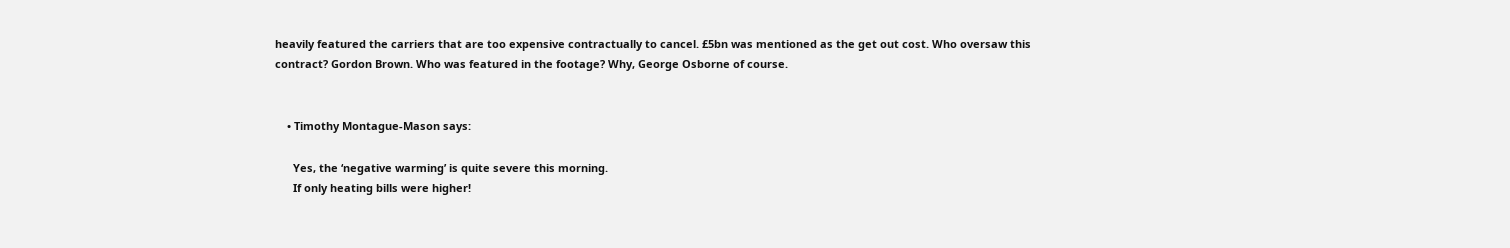heavily featured the carriers that are too expensive contractually to cancel. £5bn was mentioned as the get out cost. Who oversaw this contract? Gordon Brown. Who was featured in the footage? Why, George Osborne of course.


    • Timothy Montague-Mason says:

      Yes, the ‘negative warming’ is quite severe this morning.
      If only heating bills were higher!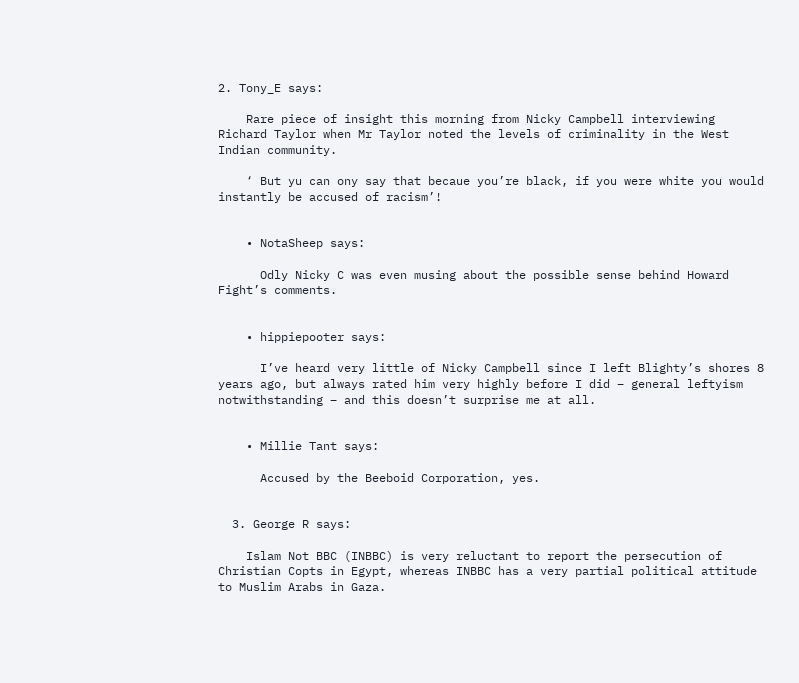2. Tony_E says:

    Rare piece of insight this morning from Nicky Campbell interviewing Richard Taylor when Mr Taylor noted the levels of criminality in the West Indian community.

    ‘ But yu can ony say that becaue you’re black, if you were white you would instantly be accused of racism’!


    • NotaSheep says:

      Odly Nicky C was even musing about the possible sense behind Howard Fight’s comments.


    • hippiepooter says:

      I’ve heard very little of Nicky Campbell since I left Blighty’s shores 8 years ago, but always rated him very highly before I did – general leftyism notwithstanding – and this doesn’t surprise me at all.


    • Millie Tant says:

      Accused by the Beeboid Corporation, yes.


  3. George R says:

    Islam Not BBC (INBBC) is very reluctant to report the persecution of Christian Copts in Egypt, whereas INBBC has a very partial political attitude to Muslim Arabs in Gaza.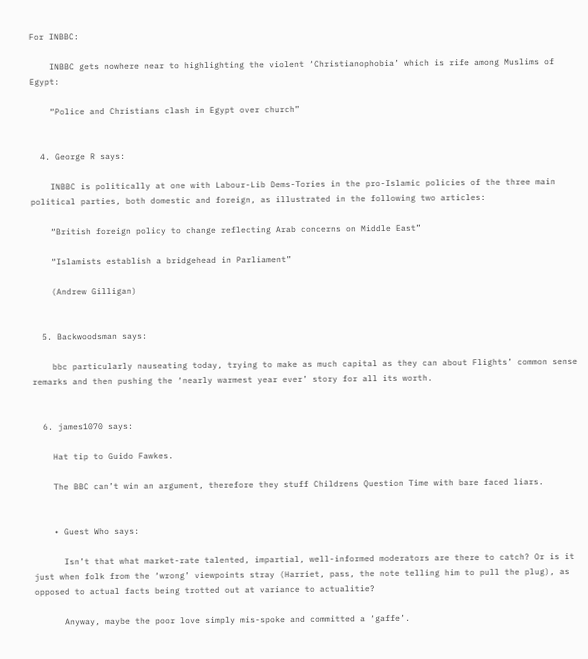For INBBC:

    INBBC gets nowhere near to highlighting the violent ‘Christianophobia’ which is rife among Muslims of Egypt:

    “Police and Christians clash in Egypt over church”


  4. George R says:

    INBBC is politically at one with Labour-Lib Dems-Tories in the pro-Islamic policies of the three main political parties, both domestic and foreign, as illustrated in the following two articles:

    “British foreign policy to change reflecting Arab concerns on Middle East”

    “Islamists establish a bridgehead in Parliament”

    (Andrew Gilligan)


  5. Backwoodsman says:

    bbc particularly nauseating today, trying to make as much capital as they can about Flights’ common sense remarks and then pushing the ‘nearly warmest year ever’ story for all its worth.


  6. james1070 says:

    Hat tip to Guido Fawkes.

    The BBC can’t win an argument, therefore they stuff Childrens Question Time with bare faced liars.


    • Guest Who says:

      Isn’t that what market-rate talented, impartial, well-informed moderators are there to catch? Or is it just when folk from the ‘wrong’ viewpoints stray (Harriet, pass, the note telling him to pull the plug), as opposed to actual facts being trotted out at variance to actualitie?

      Anyway, maybe the poor love simply mis-spoke and committed a ‘gaffe’.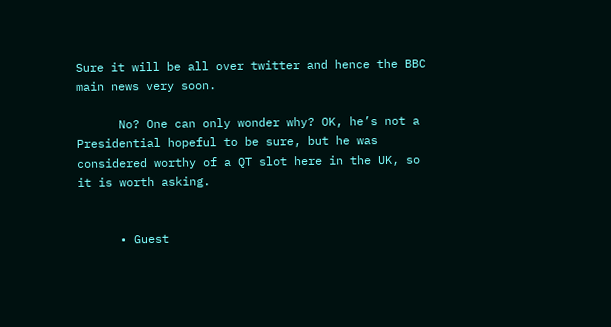Sure it will be all over twitter and hence the BBC main news very soon.

      No? One can only wonder why? OK, he’s not a Presidential hopeful to be sure, but he was considered worthy of a QT slot here in the UK, so it is worth asking.


      • Guest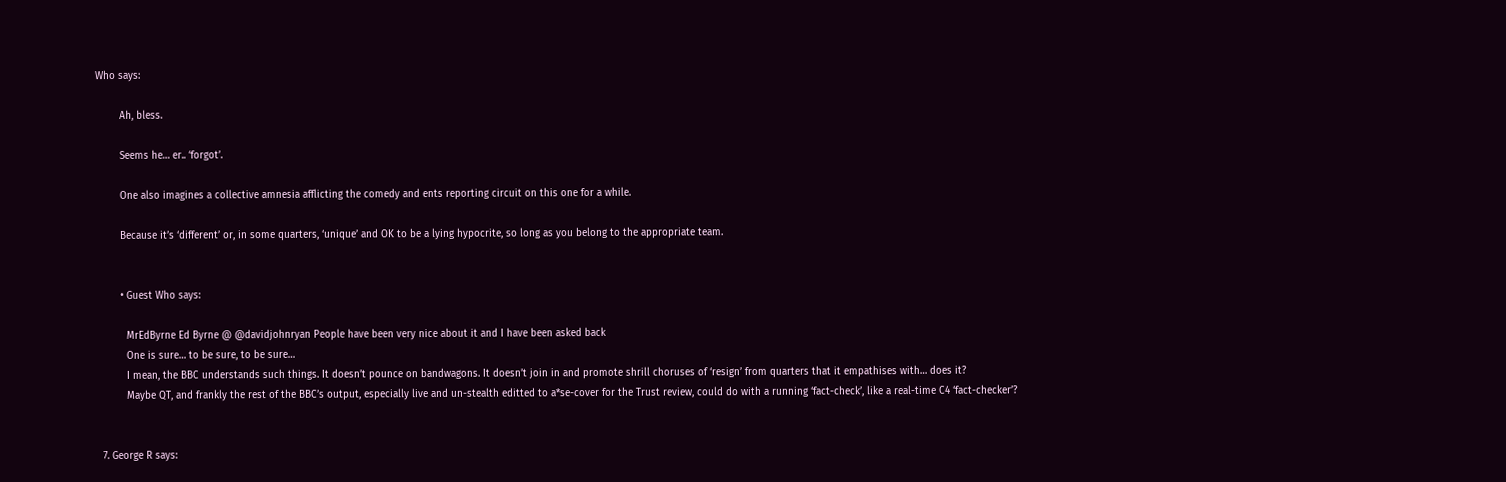Who says:

        Ah, bless.

        Seems he… er.. ‘forgot’.

        One also imagines a collective amnesia afflicting the comedy and ents reporting circuit on this one for a while.

        Because it’s ‘different’ or, in some quarters, ‘unique’ and OK to be a lying hypocrite, so long as you belong to the appropriate team.


        • Guest Who says:

          MrEdByrne Ed Byrne @ @davidjohnryan People have been very nice about it and I have been asked back
          One is sure… to be sure, to be sure…
          I mean, the BBC understands such things. It doesn’t pounce on bandwagons. It doesn’t join in and promote shrill choruses of ‘resign’ from quarters that it empathises with… does it?
          Maybe QT, and frankly the rest of the BBC’s output, especially live and un-stealth editted to a*se-cover for the Trust review, could do with a running ‘fact-check’, like a real-time C4 ‘fact-checker’?


  7. George R says: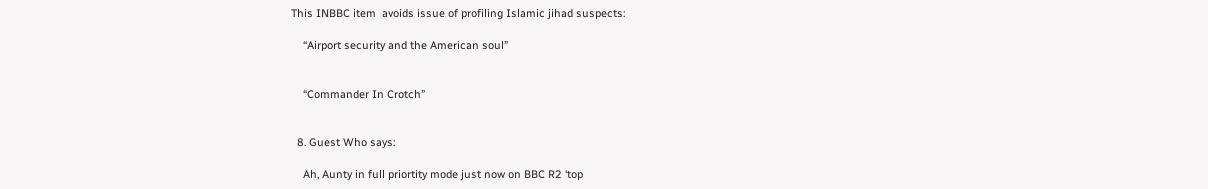This INBBC item  avoids issue of profiling Islamic jihad suspects:

    “Airport security and the American soul”


    “Commander In Crotch”


  8. Guest Who says:

    Ah, Aunty in full priortity mode just now on BBC R2 ‘top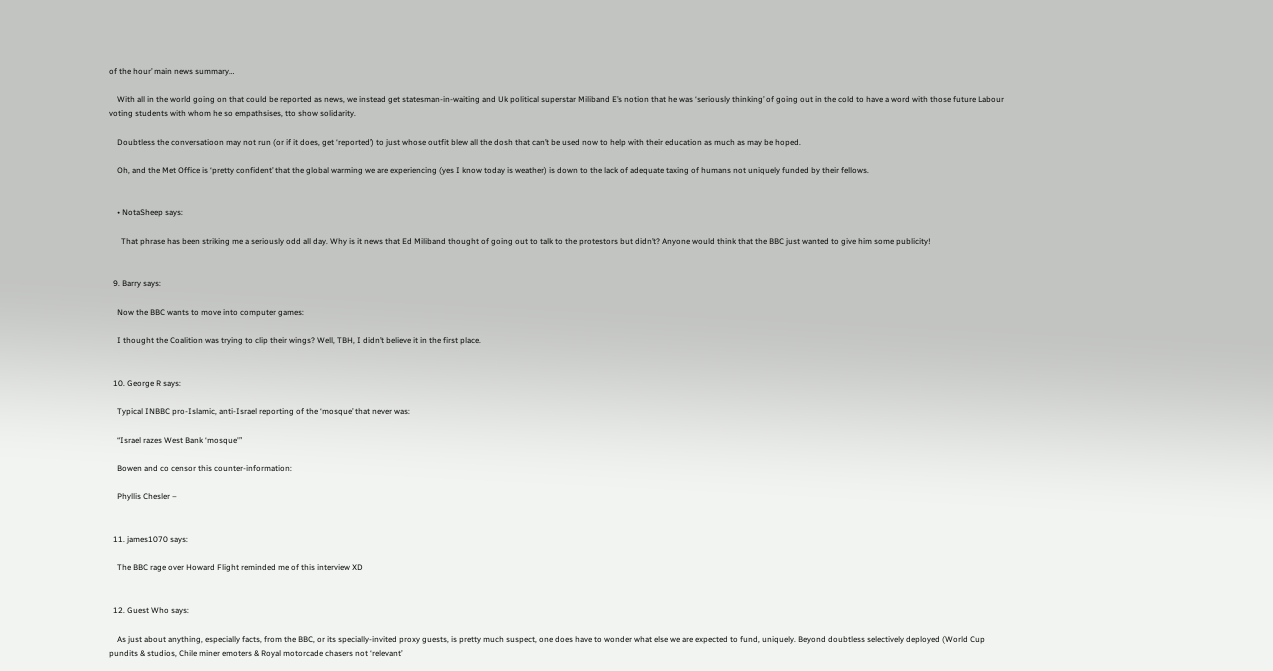of the hour’ main news summary…

    With all in the world going on that could be reported as news, we instead get statesman-in-waiting and Uk political superstar Miliband E’s notion that he was ‘seriously thinking’ of going out in the cold to have a word with those future Labour voting students with whom he so empathsises, tto show solidarity.

    Doubtless the conversatioon may not run (or if it does, get ‘reported’) to just whose outfit blew all the dosh that can’t be used now to help with their education as much as may be hoped.

    Oh, and the Met Office is ‘pretty confident’ that the global warming we are experiencing (yes I know today is weather) is down to the lack of adequate taxing of humans not uniquely funded by their fellows.


    • NotaSheep says:

      That phrase has been striking me a seriously odd all day. Why is it news that Ed Miliband thought of going out to talk to the protestors but didn’t? Anyone would think that the BBC just wanted to give him some publicity!


  9. Barry says:

    Now the BBC wants to move into computer games:

    I thought the Coalition was trying to clip their wings? Well, TBH, I didn’t believe it in the first place.


  10. George R says:

    Typical INBBC pro-Islamic, anti-Israel reporting of the ‘mosque’ that never was:

    “Israel razes West Bank ‘mosque'”

    Bowen and co censor this counter-information:

    Phyllis Chesler –


  11. james1070 says:

    The BBC rage over Howard Flight reminded me of this interview XD


  12. Guest Who says:

    As just about anything, especially facts, from the BBC, or its specially-invited proxy guests, is pretty much suspect, one does have to wonder what else we are expected to fund, uniquely. Beyond doubtless selectively deployed (World Cup pundits & studios, Chile miner emoters & Royal motorcade chasers not ‘relevant’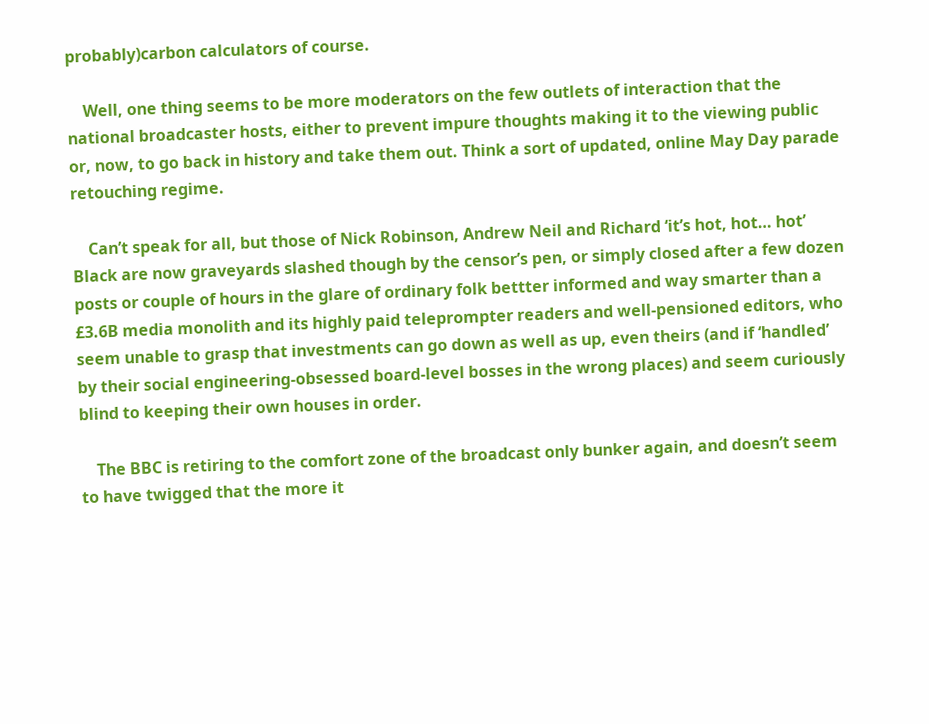probably)carbon calculators of course.

    Well, one thing seems to be more moderators on the few outlets of interaction that the national broadcaster hosts, either to prevent impure thoughts making it to the viewing public or, now, to go back in history and take them out. Think a sort of updated, online May Day parade retouching regime.

    Can’t speak for all, but those of Nick Robinson, Andrew Neil and Richard ‘it’s hot, hot… hot’ Black are now graveyards slashed though by the censor’s pen, or simply closed after a few dozen posts or couple of hours in the glare of ordinary folk bettter informed and way smarter than a £3.6B media monolith and its highly paid teleprompter readers and well-pensioned editors, who seem unable to grasp that investments can go down as well as up, even theirs (and if ‘handled’ by their social engineering-obsessed board-level bosses in the wrong places) and seem curiously blind to keeping their own houses in order.

    The BBC is retiring to the comfort zone of the broadcast only bunker again, and doesn’t seem to have twigged that the more it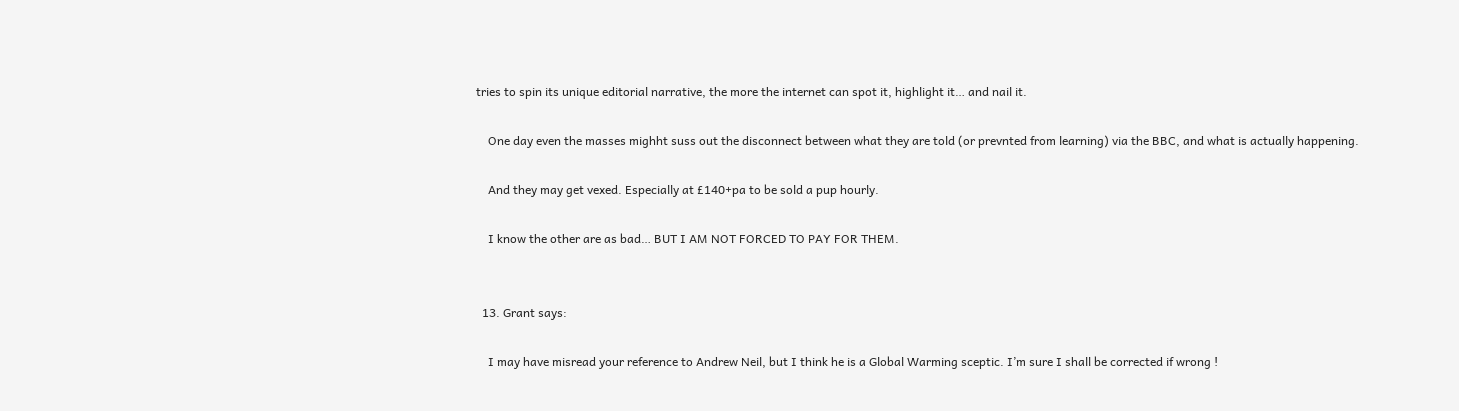tries to spin its unique editorial narrative, the more the internet can spot it, highlight it… and nail it.

    One day even the masses mighht suss out the disconnect between what they are told (or prevnted from learning) via the BBC, and what is actually happening.

    And they may get vexed. Especially at £140+pa to be sold a pup hourly.

    I know the other are as bad… BUT I AM NOT FORCED TO PAY FOR THEM.


  13. Grant says:

    I may have misread your reference to Andrew Neil, but I think he is a Global Warming sceptic. I’m sure I shall be corrected if wrong !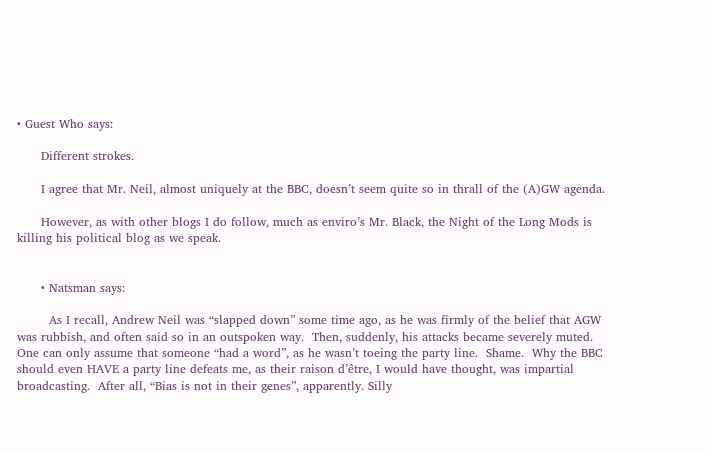• Guest Who says:

      Different strokes.

      I agree that Mr. Neil, almost uniquely at the BBC, doesn’t seem quite so in thrall of the (A)GW agenda.

      However, as with other blogs I do follow, much as enviro’s Mr. Black, the Night of the Long Mods is killing his political blog as we speak.


      • Natsman says:

        As I recall, Andrew Neil was “slapped down” some time ago, as he was firmly of the belief that AGW was rubbish, and often said so in an outspoken way.  Then, suddenly, his attacks became severely muted.  One can only assume that someone “had a word”, as he wasn’t toeing the party line.  Shame.  Why the BBC should even HAVE a party line defeats me, as their raison d’être, I would have thought, was impartial broadcasting.  After all, “Bias is not in their genes”, apparently. Silly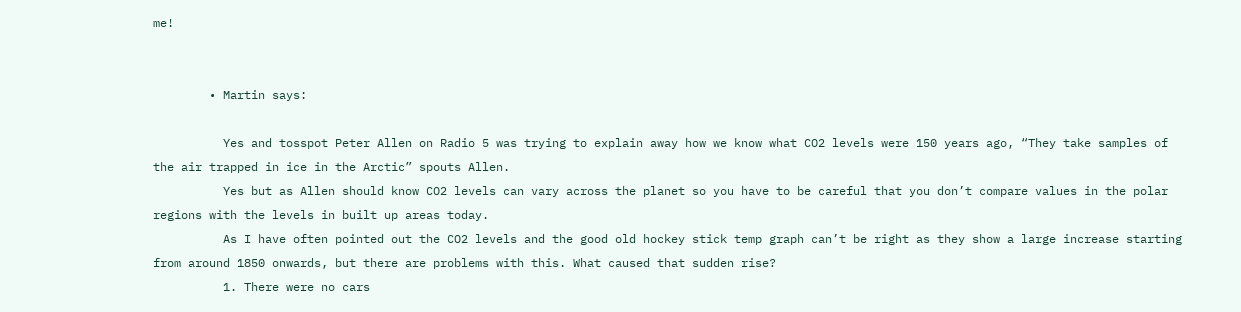me!


        • Martin says:

          Yes and tosspot Peter Allen on Radio 5 was trying to explain away how we know what CO2 levels were 150 years ago, “They take samples of the air trapped in ice in the Arctic” spouts Allen.
          Yes but as Allen should know CO2 levels can vary across the planet so you have to be careful that you don’t compare values in the polar regions with the levels in built up areas today.
          As I have often pointed out the CO2 levels and the good old hockey stick temp graph can’t be right as they show a large increase starting from around 1850 onwards, but there are problems with this. What caused that sudden rise?
          1. There were no cars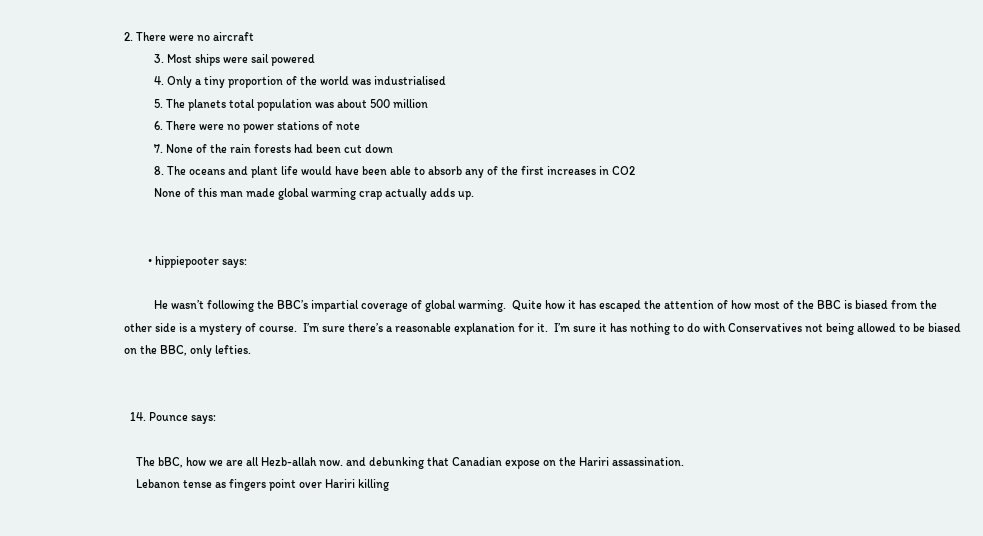2. There were no aircraft
          3. Most ships were sail powered
          4. Only a tiny proportion of the world was industrialised
          5. The planets total population was about 500 million
          6. There were no power stations of note
          7. None of the rain forests had been cut down
          8. The oceans and plant life would have been able to absorb any of the first increases in CO2
          None of this man made global warming crap actually adds up.


        • hippiepooter says:

          He wasn’t following the BBC’s impartial coverage of global warming.  Quite how it has escaped the attention of how most of the BBC is biased from the other side is a mystery of course.  I’m sure there’s a reasonable explanation for it.  I’m sure it has nothing to do with Conservatives not being allowed to be biased on the BBC, only lefties.


  14. Pounce says:

    The bBC, how we are all Hezb-allah now. and debunking that Canadian expose on the Hariri assassination.
    Lebanon tense as fingers point over Hariri killing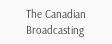The Canadian Broadcasting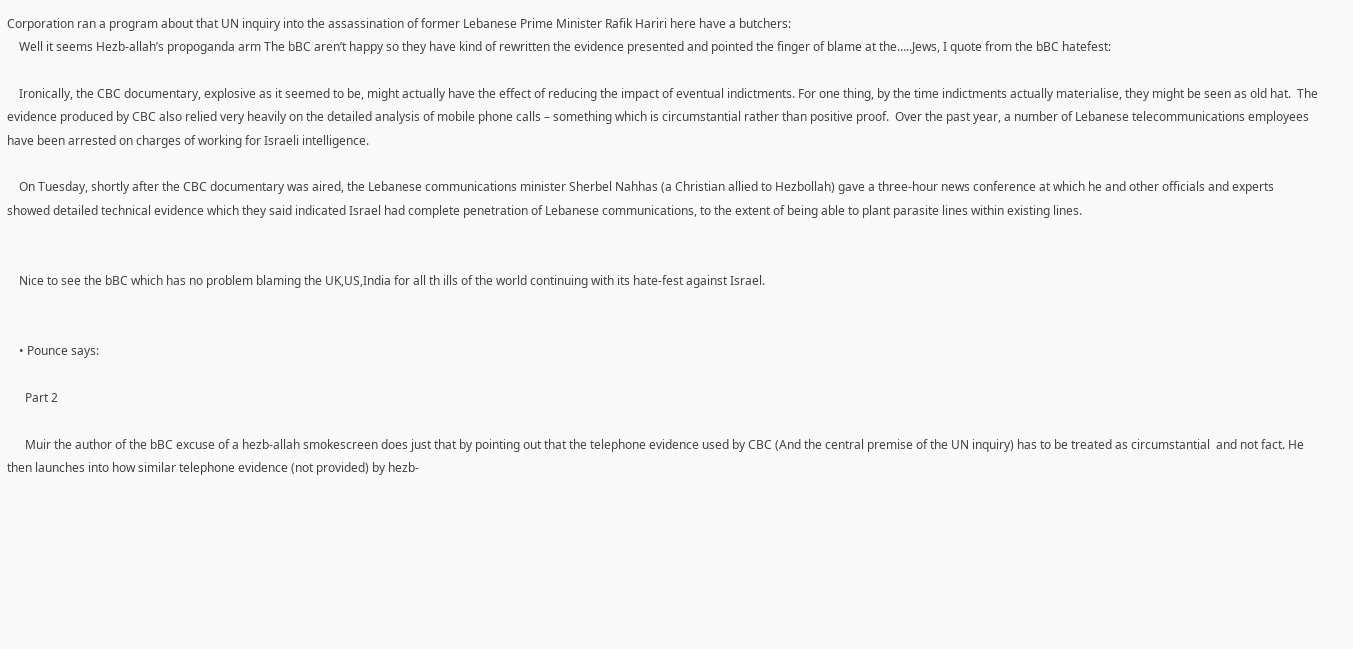Corporation ran a program about that UN inquiry into the assassination of former Lebanese Prime Minister Rafik Hariri here have a butchers:
    Well it seems Hezb-allah’s propoganda arm The bBC aren’t happy so they have kind of rewritten the evidence presented and pointed the finger of blame at the…..Jews, I quote from the bBC hatefest:

    Ironically, the CBC documentary, explosive as it seemed to be, might actually have the effect of reducing the impact of eventual indictments. For one thing, by the time indictments actually materialise, they might be seen as old hat.  The evidence produced by CBC also relied very heavily on the detailed analysis of mobile phone calls – something which is circumstantial rather than positive proof.  Over the past year, a number of Lebanese telecommunications employees have been arrested on charges of working for Israeli intelligence.

    On Tuesday, shortly after the CBC documentary was aired, the Lebanese communications minister Sherbel Nahhas (a Christian allied to Hezbollah) gave a three-hour news conference at which he and other officials and experts showed detailed technical evidence which they said indicated Israel had complete penetration of Lebanese communications, to the extent of being able to plant parasite lines within existing lines.


    Nice to see the bBC which has no problem blaming the UK,US,India for all th ills of the world continuing with its hate-fest against Israel.


    • Pounce says:

      Part 2

      Muir the author of the bBC excuse of a hezb-allah smokescreen does just that by pointing out that the telephone evidence used by CBC (And the central premise of the UN inquiry) has to be treated as circumstantial  and not fact. He then launches into how similar telephone evidence (not provided) by hezb-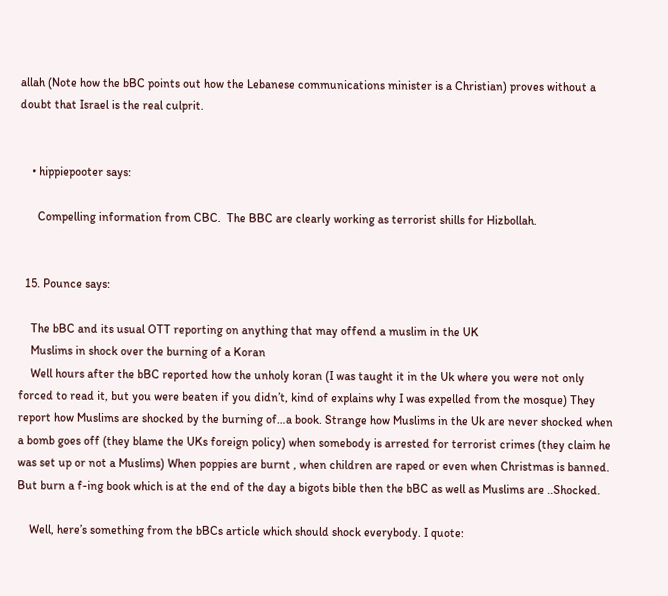allah (Note how the bBC points out how the Lebanese communications minister is a Christian) proves without a doubt that Israel is the real culprit.


    • hippiepooter says:

      Compelling information from CBC.  The BBC are clearly working as terrorist shills for Hizbollah.


  15. Pounce says:

    The bBC and its usual OTT reporting on anything that may offend a muslim in the UK
    Muslims in shock over the burning of a Koran
    Well hours after the bBC reported how the unholy koran (I was taught it in the Uk where you were not only forced to read it, but you were beaten if you didn’t, kind of explains why I was expelled from the mosque) They report how Muslims are shocked by the burning of…a book. Strange how Muslims in the Uk are never shocked when a bomb goes off (they blame the UKs foreign policy) when somebody is arrested for terrorist crimes (they claim he was set up or not a Muslims) When poppies are burnt , when children are raped or even when Christmas is banned. But burn a f-ing book which is at the end of the day a bigots bible then the bBC as well as Muslims are ..Shocked.

    Well, here’s something from the bBCs article which should shock everybody. I quote: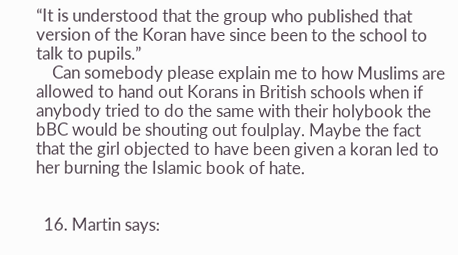“It is understood that the group who published that version of the Koran have since been to the school to talk to pupils.”
    Can somebody please explain me to how Muslims are allowed to hand out Korans in British schools when if anybody tried to do the same with their holybook the bBC would be shouting out foulplay. Maybe the fact that the girl objected to have been given a koran led to her burning the Islamic book of hate.


  16. Martin says: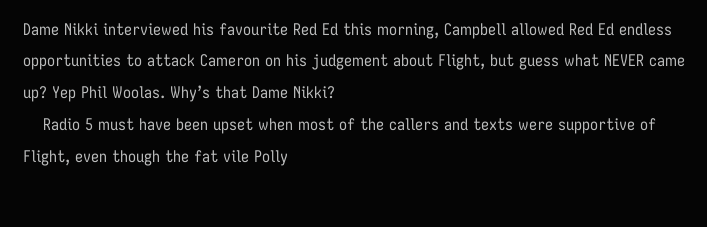Dame Nikki interviewed his favourite Red Ed this morning, Campbell allowed Red Ed endless opportunities to attack Cameron on his judgement about Flight, but guess what NEVER came up? Yep Phil Woolas. Why’s that Dame Nikki?
    Radio 5 must have been upset when most of the callers and texts were supportive of Flight, even though the fat vile Polly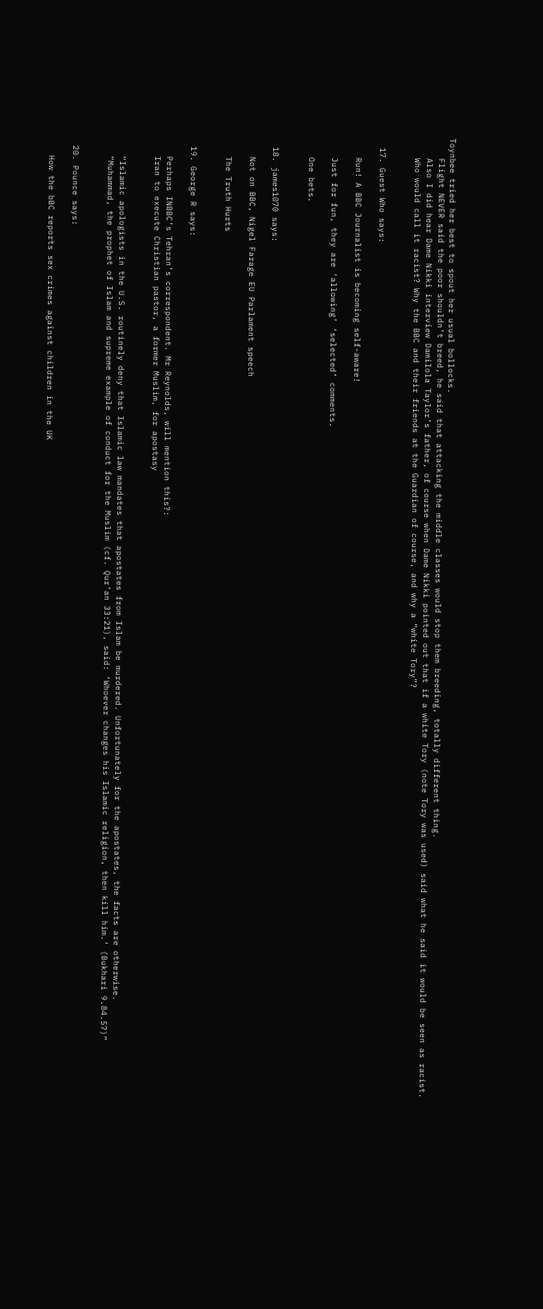Toynbee tried her best to spout her usual bollocks.
    Flight NEVER said the poor shouldn’t breed, he said that attacking the middle classes would stop them breeding, totally different thing.
    Also I did hear Dame Nikki interview Damilola Taylor’s father, of course when Dame Nikki pointed out that if a white Tory (note Tory was used) said what he said it would be seen as racist.
    Who would call it racist? Why the BBC and their friends at the Guardian of course, and why a “white Tory”?


  17. Guest Who says:

    Run! A BBC Journalist is becoming self-aware!

    Just for fun, they are ‘allowing’ ‘selected’ comments.

    One bets.


  18. james1070 says:

    Not on BBC, Nigel Farage EU Parlament speech

    The Truth Hurts


  19. George R says:

    Perhaps INBBC’s Tehran’s correspondent. Mr Reynolds, will mention this?:
    Iran to execute Christian pastor, a former Muslim, for apostasy


    “Islamic apologists in the U.S. routinely deny that Islamic law mandates that apostates from Islam be murdered. Unfortunately for the apostates, the facts are otherwise.
    “Muhammad, the prophet of Islam and supreme example of conduct for the Muslim (cf. Qur’an 33:21), said: ‘Whoever changes his Islamic religion, then kill him.’ (Bukhari 9.84.57)”


  20. Pounce says:

    How the bBC reports sex crimes against children in the UK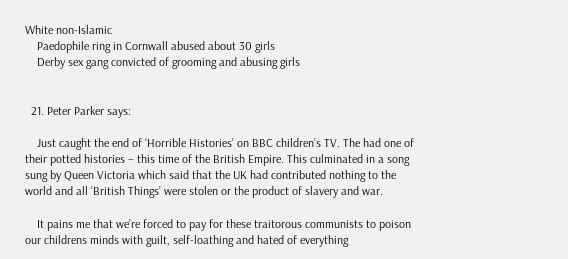White non-Islamic
    Paedophile ring in Cornwall abused about 30 girls
    Derby sex gang convicted of grooming and abusing girls


  21. Peter Parker says:

    Just caught the end of ‘Horrible Histories’ on BBC children’s TV. The had one of their potted histories – this time of the British Empire. This culminated in a song sung by Queen Victoria which said that the UK had contributed nothing to the world and all ‘British Things’ were stolen or the product of slavery and war.

    It pains me that we’re forced to pay for these traitorous communists to poison our childrens minds with guilt, self-loathing and hated of everything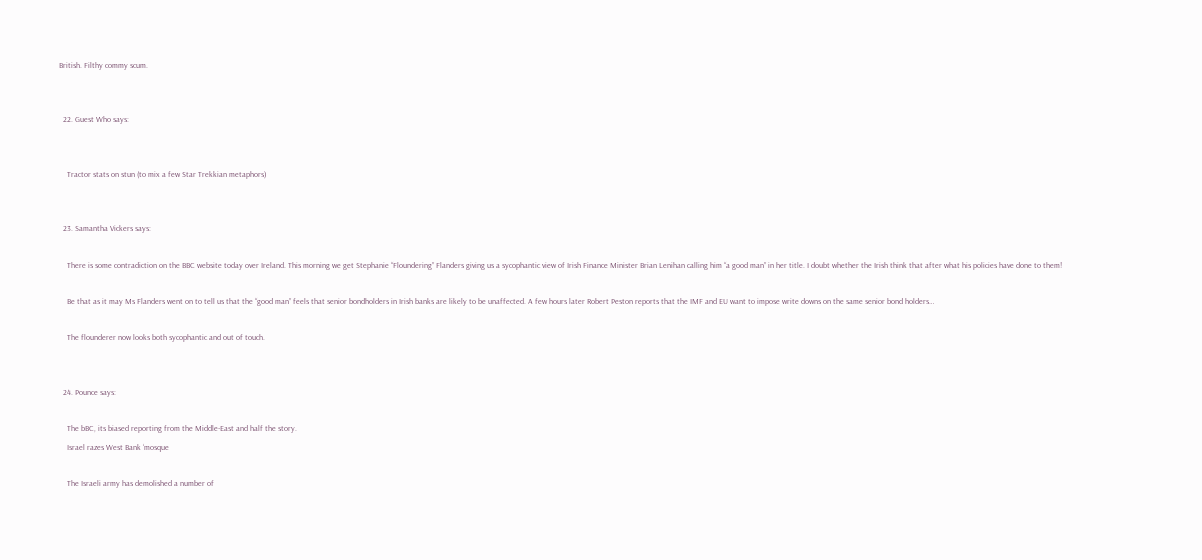British. Filthy commy scum.


  22. Guest Who says:


    Tractor stats on stun (to mix a few Star Trekkian metaphors)


  23. Samantha Vickers says:

    There is some contradiction on the BBC website today over Ireland. This morning we get Stephanie “Floundering” Flanders giving us a sycophantic view of Irish Finance Minister Brian Lenihan calling him “a good man” in her title. I doubt whether the Irish think that after what his policies have done to them!

    Be that as it may Ms Flanders went on to tell us that the “good man” feels that senior bondholders in Irish banks are likely to be unaffected. A few hours later Robert Peston reports that the IMF and EU want to impose write downs on the same senior bond holders…

    The flounderer now looks both sycophantic and out of touch.


  24. Pounce says:

    The bBC, its biased reporting from the Middle-East and half the story.
    Israel razes West Bank ‘mosque

    The Israeli army has demolished a number of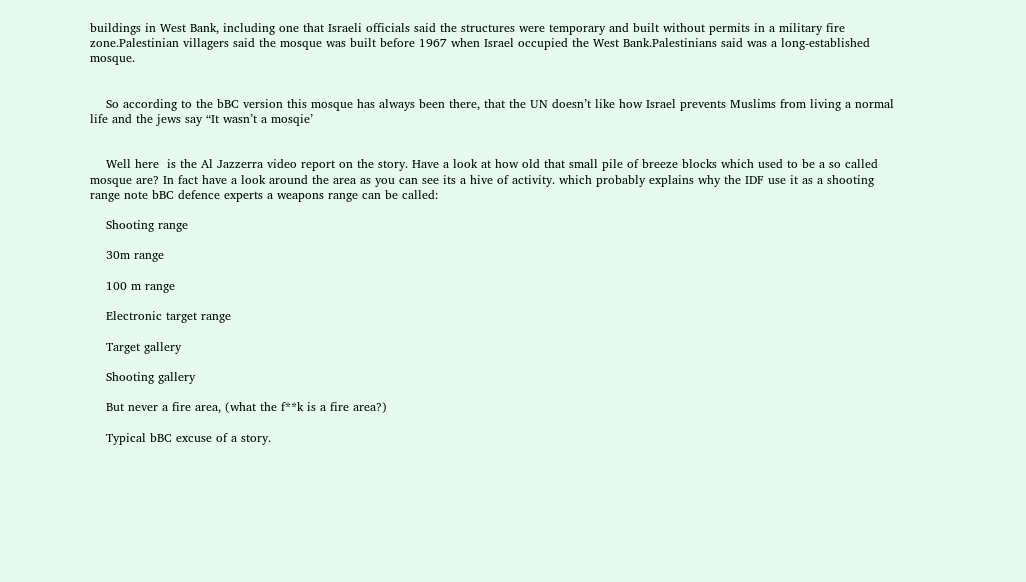buildings in West Bank, including one that Israeli officials said the structures were temporary and built without permits in a military fire zone.Palestinian villagers said the mosque was built before 1967 when Israel occupied the West Bank.Palestinians said was a long-established mosque.


    So according to the bBC version this mosque has always been there, that the UN doesn’t like how Israel prevents Muslims from living a normal life and the jews say “It wasn’t a mosqie’


    Well here  is the Al Jazzerra video report on the story. Have a look at how old that small pile of breeze blocks which used to be a so called mosque are? In fact have a look around the area as you can see its a hive of activity. which probably explains why the IDF use it as a shooting range note bBC defence experts a weapons range can be called:

    Shooting range

    30m range

    100 m range

    Electronic target range

    Target gallery

    Shooting gallery

    But never a fire area, (what the f**k is a fire area?)

    Typical bBC excuse of a story.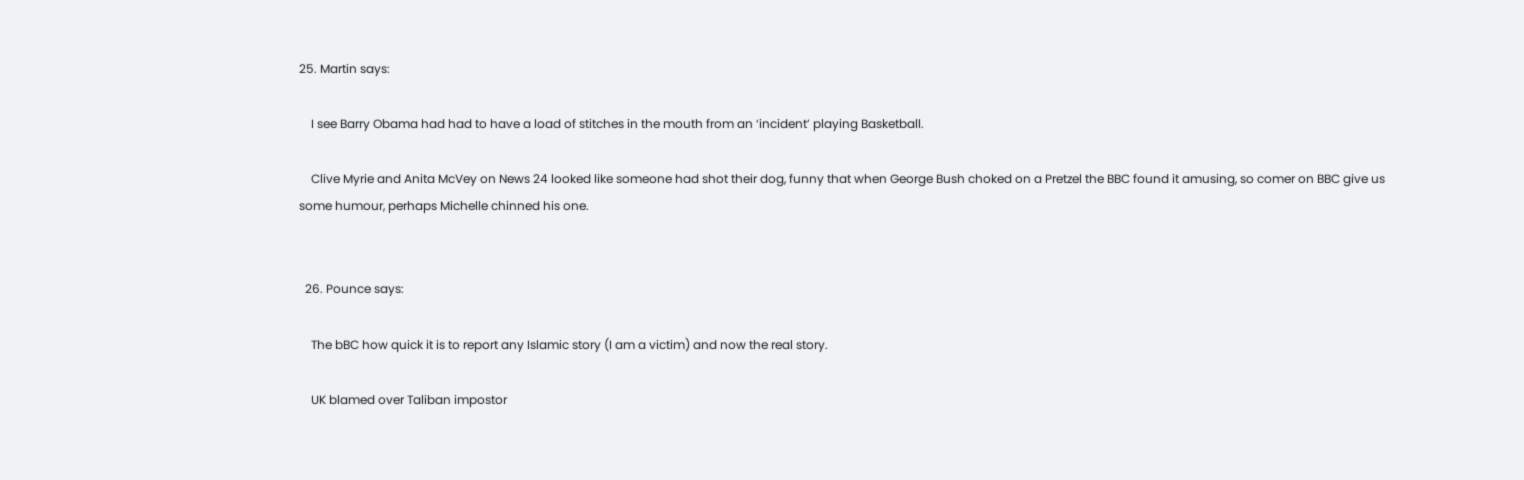25. Martin says:

    I see Barry Obama had had to have a load of stitches in the mouth from an ‘incident’ playing Basketball.

    Clive Myrie and Anita McVey on News 24 looked like someone had shot their dog, funny that when George Bush choked on a Pretzel the BBC found it amusing, so comer on BBC give us some humour, perhaps Michelle chinned his one.


  26. Pounce says:

    The bBC how quick it is to report any Islamic story (I am a victim) and now the real story.

    UK blamed over Taliban impostor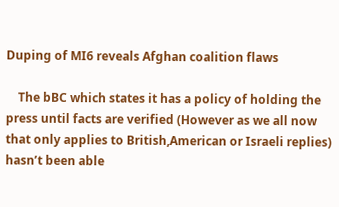Duping of MI6 reveals Afghan coalition flaws

    The bBC which states it has a policy of holding the press until facts are verified (However as we all now that only applies to British,American or Israeli replies) hasn’t been able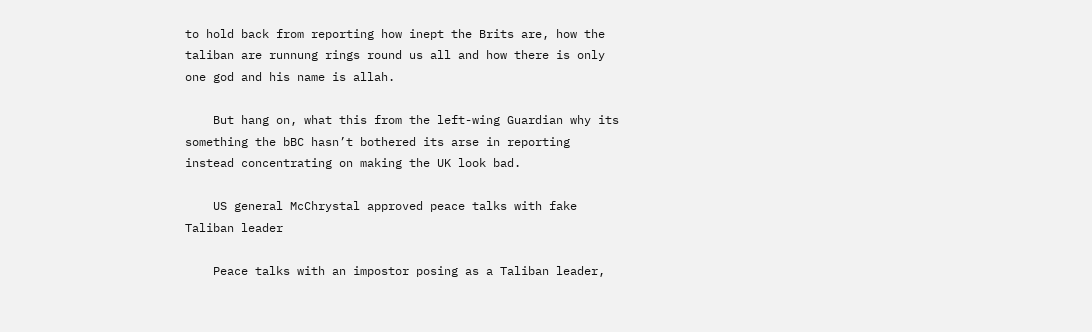to hold back from reporting how inept the Brits are, how the taliban are runnung rings round us all and how there is only one god and his name is allah.

    But hang on, what this from the left-wing Guardian why its something the bBC hasn’t bothered its arse in reporting instead concentrating on making the UK look bad.

    US general McChrystal approved peace talks with fake Taliban leader

    Peace talks with an impostor posing as a Taliban leader,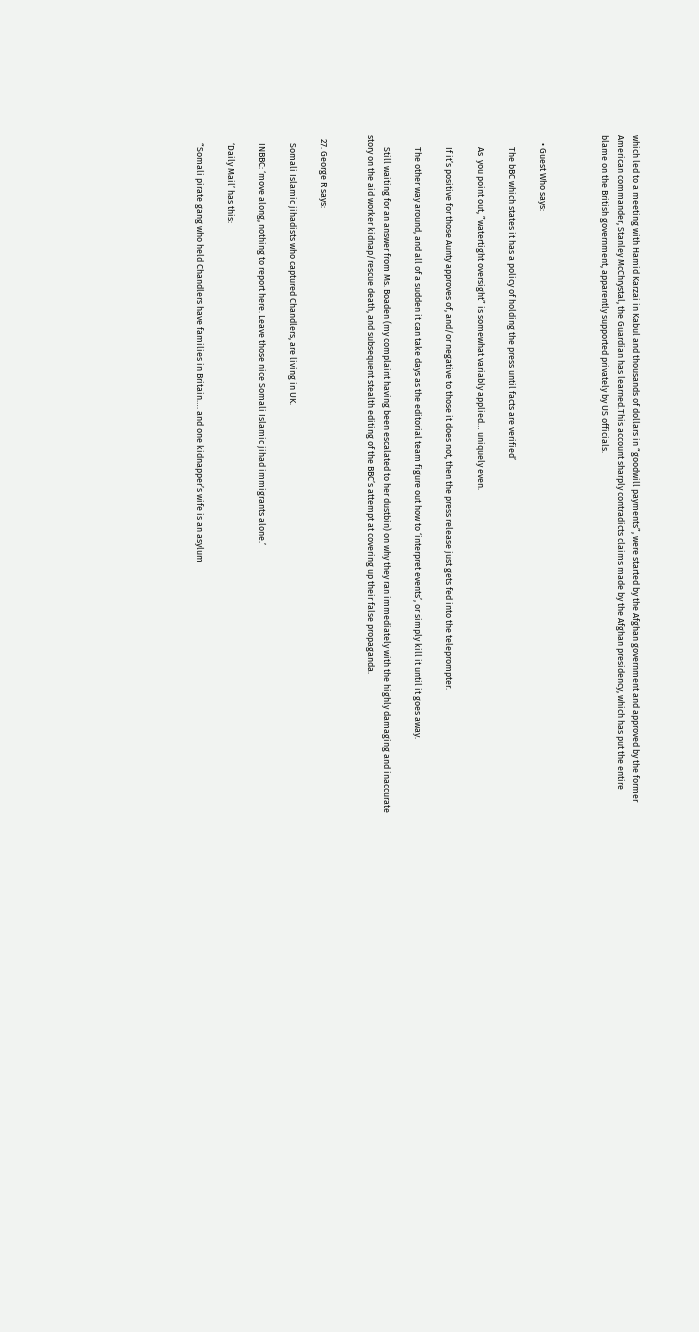which led to a meeting with Hamid Karzai in Kabul and thousands of dollars in “goodwill payments”, were started by the Afghan government and approved by the former American commander, Stanley McChrystal, the Guardian has learned.This account sharply contradicts claims made by the Afghan presidency, which has put the entire blame on the British government, apparently supported privately by US officials.



    • Guest Who says:

      The bBC which states it has a policy of holding the press until facts are verified’

      As  you point out, ”watertight oversight” is somewhat variably applied… uniquely even.

      If it’s positive for those Aunty approves of, and/or negative to those it does not, then the press release just gets fed into the teleprompter.

      The other way around, and all of a sudden it can take days as the editorial team figure out how to ‘interpret events’, or simply kill it until it goes away.

      Still waiting for an answer from Ms. Boaden (my complaint having been escalated to her dustbin) on why they ran immediately with the highly damaging and inaccurate story on the aid worker kidnap/rescue death, and subsequent stealth editing of the BBC’s attempt at covering up their false propaganda.


  27. George R says:

    Somali Islamic jihadists who captured Chandlers, are living in UK.

    INBBC: ‘move along, nothing to report here. Leave those nice Somali Islamic jihad immigrants alone.’

    ‘Daily Mail’ has this:

    “Somali pirate gang who held Chandlers have families in Britain…. and one kidnapper’s wife is an asylum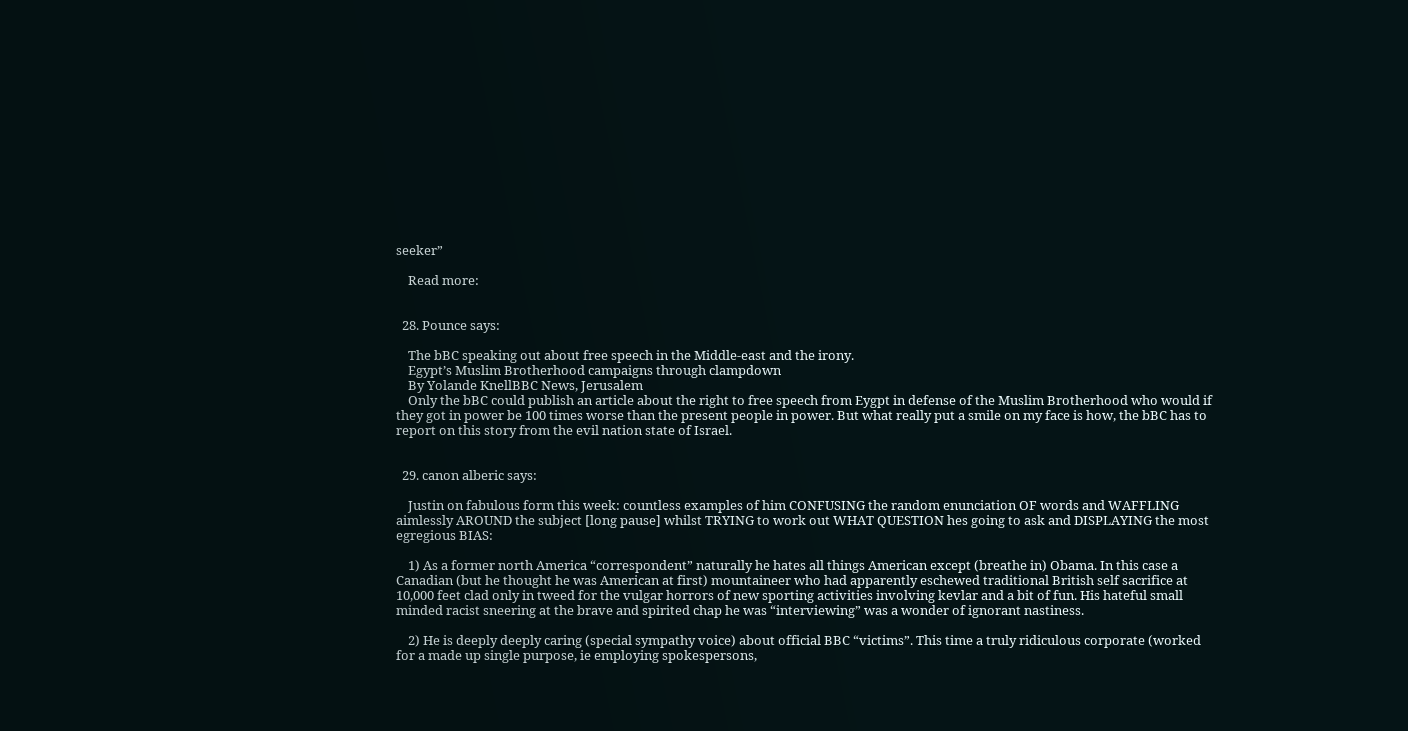seeker”

    Read more:


  28. Pounce says:

    The bBC speaking out about free speech in the Middle-east and the irony.
    Egypt’s Muslim Brotherhood campaigns through clampdown
    By Yolande KnellBBC News, Jerusalem
    Only the bBC could publish an article about the right to free speech from Eygpt in defense of the Muslim Brotherhood who would if they got in power be 100 times worse than the present people in power. But what really put a smile on my face is how, the bBC has to report on this story from the evil nation state of Israel.


  29. canon alberic says:

    Justin on fabulous form this week: countless examples of him CONFUSING the random enunciation OF words and WAFFLING aimlessly AROUND the subject [long pause] whilst TRYING to work out WHAT QUESTION hes going to ask and DISPLAYING the most egregious BIAS:

    1) As a former north America “correspondent” naturally he hates all things American except (breathe in) Obama. In this case a Canadian (but he thought he was American at first) mountaineer who had apparently eschewed traditional British self sacrifice at 10,000 feet clad only in tweed for the vulgar horrors of new sporting activities involving kevlar and a bit of fun. His hateful small minded racist sneering at the brave and spirited chap he was “interviewing” was a wonder of ignorant nastiness.

    2) He is deeply deeply caring (special sympathy voice) about official BBC “victims”. This time a truly ridiculous corporate (worked for a made up single purpose, ie employing spokespersons,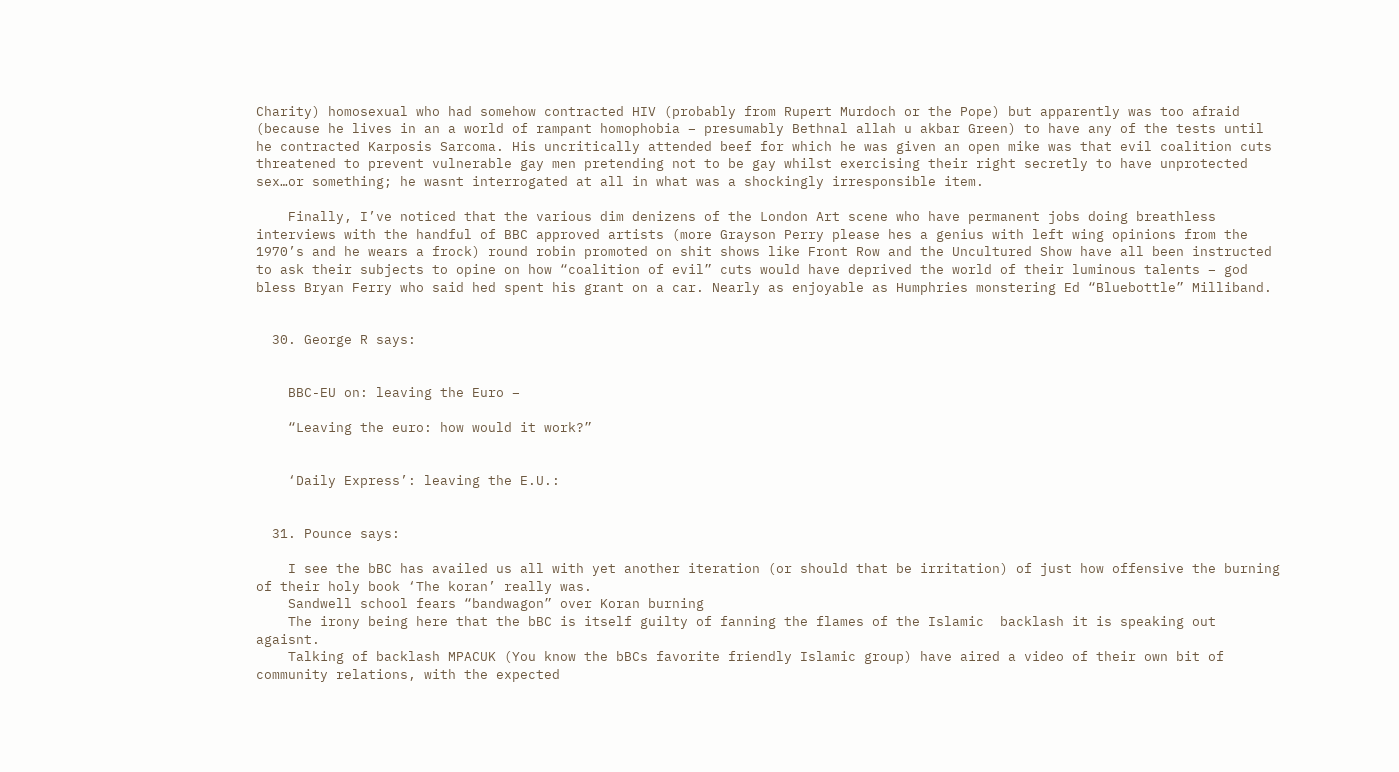Charity) homosexual who had somehow contracted HIV (probably from Rupert Murdoch or the Pope) but apparently was too afraid (because he lives in an a world of rampant homophobia – presumably Bethnal allah u akbar Green) to have any of the tests until he contracted Karposis Sarcoma. His uncritically attended beef for which he was given an open mike was that evil coalition cuts threatened to prevent vulnerable gay men pretending not to be gay whilst exercising their right secretly to have unprotected sex…or something; he wasnt interrogated at all in what was a shockingly irresponsible item.

    Finally, I’ve noticed that the various dim denizens of the London Art scene who have permanent jobs doing breathless interviews with the handful of BBC approved artists (more Grayson Perry please hes a genius with left wing opinions from the 1970’s and he wears a frock) round robin promoted on shit shows like Front Row and the Uncultured Show have all been instructed to ask their subjects to opine on how “coalition of evil” cuts would have deprived the world of their luminous talents – god bless Bryan Ferry who said hed spent his grant on a car. Nearly as enjoyable as Humphries monstering Ed “Bluebottle” Milliband.


  30. George R says:


    BBC-EU on: leaving the Euro –

    “Leaving the euro: how would it work?”


    ‘Daily Express’: leaving the E.U.:


  31. Pounce says:

    I see the bBC has availed us all with yet another iteration (or should that be irritation) of just how offensive the burning of their holy book ‘The koran’ really was.
    Sandwell school fears “bandwagon” over Koran burning
    The irony being here that the bBC is itself guilty of fanning the flames of the Islamic  backlash it is speaking out agaisnt.
    Talking of backlash MPACUK (You know the bBCs favorite friendly Islamic group) have aired a video of their own bit of community relations, with the expected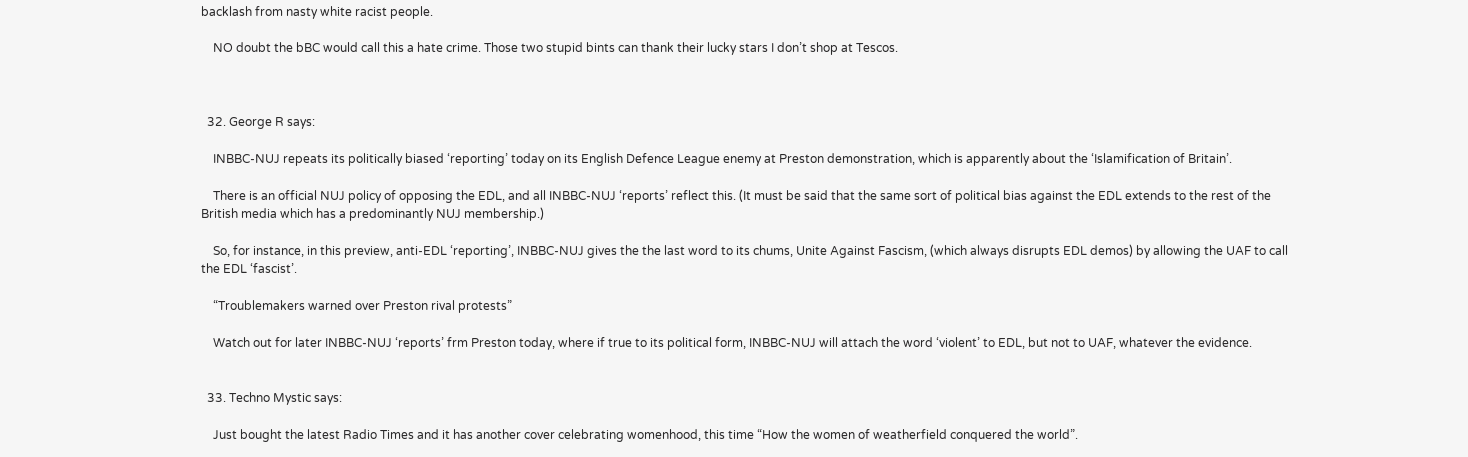backlash from nasty white racist people.

    NO doubt the bBC would call this a hate crime. Those two stupid bints can thank their lucky stars I don’t shop at Tescos.



  32. George R says:

    INBBC-NUJ repeats its politically biased ‘reporting’ today on its English Defence League enemy at Preston demonstration, which is apparently about the ‘Islamification of Britain’.

    There is an official NUJ policy of opposing the EDL, and all INBBC-NUJ ‘reports’ reflect this. (It must be said that the same sort of political bias against the EDL extends to the rest of the British media which has a predominantly NUJ membership.)

    So, for instance, in this preview, anti-EDL ‘reporting’, INBBC-NUJ gives the the last word to its chums, Unite Against Fascism, (which always disrupts EDL demos) by allowing the UAF to call the EDL ‘fascist’.

    “Troublemakers warned over Preston rival protests”

    Watch out for later INBBC-NUJ ‘reports’ frm Preston today, where if true to its political form, INBBC-NUJ will attach the word ‘violent’ to EDL, but not to UAF, whatever the evidence.


  33. Techno Mystic says:

    Just bought the latest Radio Times and it has another cover celebrating womenhood, this time “How the women of weatherfield conquered the world”.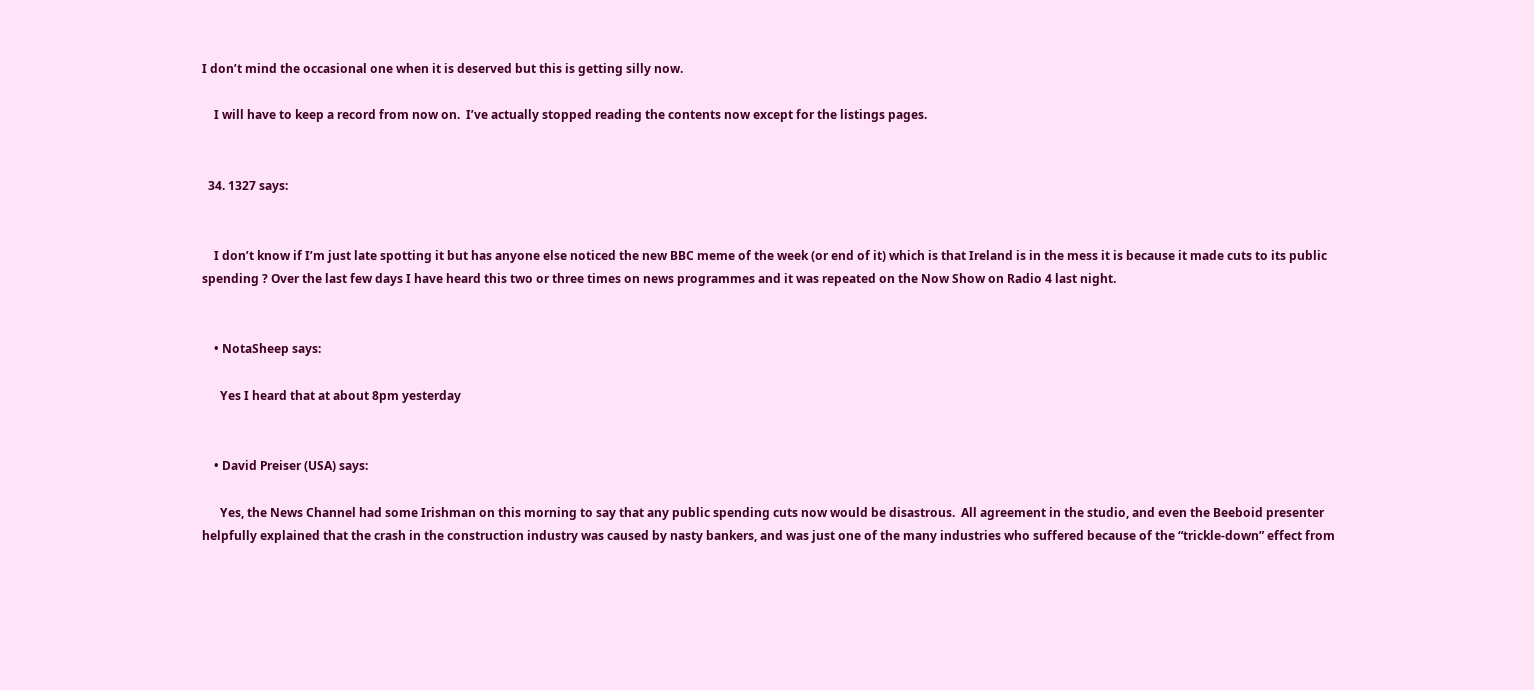I don’t mind the occasional one when it is deserved but this is getting silly now.

    I will have to keep a record from now on.  I’ve actually stopped reading the contents now except for the listings pages.


  34. 1327 says:


    I don’t know if I’m just late spotting it but has anyone else noticed the new BBC meme of the week (or end of it) which is that Ireland is in the mess it is because it made cuts to its public spending ? Over the last few days I have heard this two or three times on news programmes and it was repeated on the Now Show on Radio 4 last night.


    • NotaSheep says:

      Yes I heard that at about 8pm yesterday


    • David Preiser (USA) says:

      Yes, the News Channel had some Irishman on this morning to say that any public spending cuts now would be disastrous.  All agreement in the studio, and even the Beeboid presenter helpfully explained that the crash in the construction industry was caused by nasty bankers, and was just one of the many industries who suffered because of the “trickle-down” effect from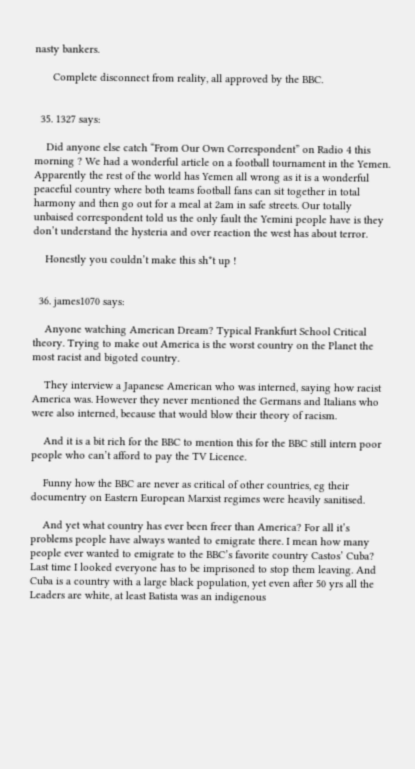nasty bankers.

      Complete disconnect from reality, all approved by the BBC.


  35. 1327 says:

    Did anyone else catch “From Our Own Correspondent” on Radio 4 this morning ? We had a wonderful article on a football tournament in the Yemen. Apparently the rest of the world has Yemen all wrong as it is a wonderful peaceful country where both teams football fans can sit together in total harmony and then go out for a meal at 2am in safe streets. Our totally unbaised correspondent told us the only fault the Yemini people have is they don’t understand the hysteria and over reaction the west has about terror.

    Honestly you couldn’t make this sh*t up !


  36. james1070 says:

    Anyone watching American Dream? Typical Frankfurt School Critical theory. Trying to make out America is the worst country on the Planet the most racist and bigoted country.

    They interview a Japanese American who was interned, saying how racist America was. However they never mentioned the Germans and Italians who were also interned, because that would blow their theory of racism.

    And it is a bit rich for the BBC to mention this for the BBC still intern poor people who can’t afford to pay the TV Licence.

    Funny how the BBC are never as critical of other countries, eg their documentry on Eastern European Marxist regimes were heavily sanitised.

    And yet what country has ever been freer than America? For all it’s problems people have always wanted to emigrate there. I mean how many people ever wanted to emigrate to the BBC’s favorite country Castos’ Cuba? Last time I looked everyone has to be imprisoned to stop them leaving. And Cuba is a country with a large black population, yet even after 50 yrs all the Leaders are white, at least Batista was an indigenous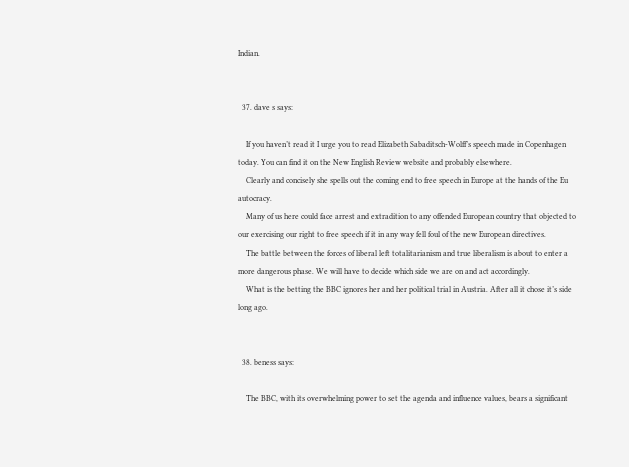Indian.


  37. dave s says:

    If you haven’t read it I urge you to read Elizabeth Sabaditsch-Wolff’s speech made in Copenhagen today. You can find it on the New English Review website and probably elsewhere.
    Clearly and concisely she spells out the coming end to free speech in Europe at the hands of the Eu autocracy.
    Many of us here could face arrest and extradition to any offended European country that objected to our exercising our right to free speech if it in any way fell foul of the new European directives.
    The battle between the forces of liberal left totalitarianism and true liberalism is about to enter a more dangerous phase. We will have to decide which side we are on and act accordingly.
    What is the betting the BBC ignores her and her political trial in Austria. After all it chose it’s side long ago.


  38. beness says:

    The BBC, with its overwhelming power to set the agenda and influence values, bears a significant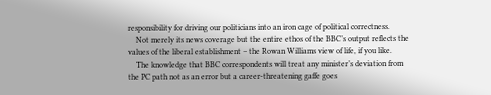responsibility for driving our politicians into an iron cage of political correctness.
    Not merely its news coverage but the entire ethos of the BBC’s output reflects the values of the liberal establishment – the Rowan Williams view of life, if you like.
    The knowledge that BBC correspondents will treat any minister’s deviation from the PC path not as an error but a career-threatening gaffe goes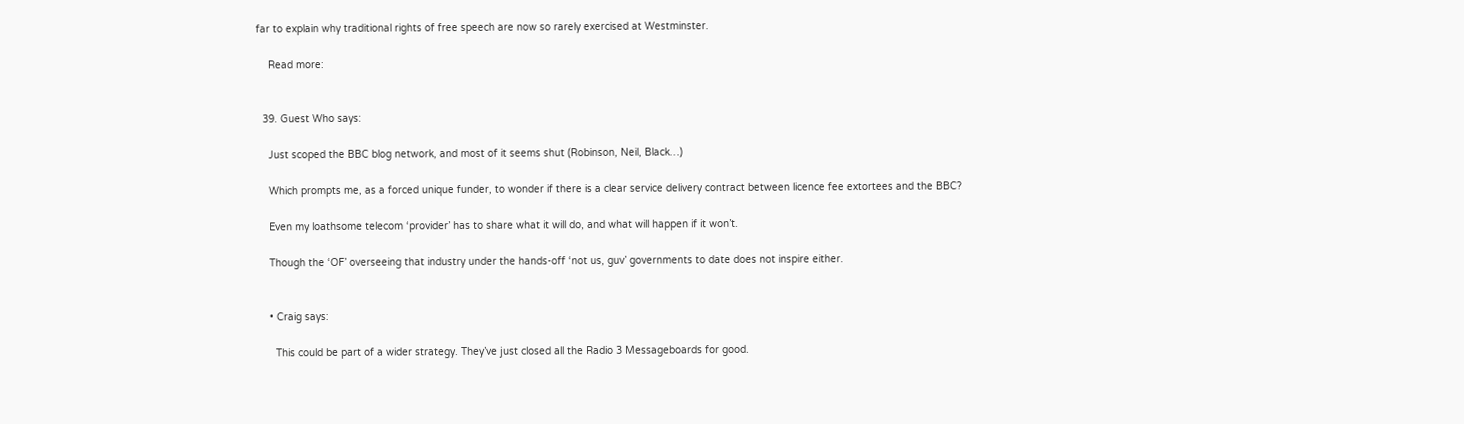far to explain why traditional rights of free speech are now so rarely exercised at Westminster.

    Read more:


  39. Guest Who says:

    Just scoped the BBC blog network, and most of it seems shut (Robinson, Neil, Black…)

    Which prompts me, as a forced unique funder, to wonder if there is a clear service delivery contract between licence fee extortees and the BBC?

    Even my loathsome telecom ‘provider’ has to share what it will do, and what will happen if it won’t.

    Though the ‘OF’ overseeing that industry under the hands-off ‘not us, guv’ governments to date does not inspire either.


    • Craig says:

      This could be part of a wider strategy. They’ve just closed all the Radio 3 Messageboards for good.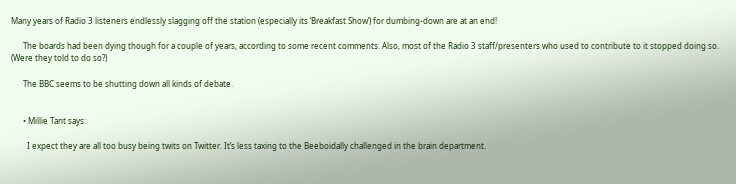Many years of Radio 3 listeners endlessly slagging off the station (especially its ‘Breakfast Show’) for dumbing-down are at an end!

      The boards had been dying though for a couple of years, according to some recent comments. Also, most of the Radio 3 staff/presenters who used to contribute to it stopped doing so. (Were they told to do so?)

      The BBC seems to be shutting down all kinds of debate.


      • Millie Tant says:

        I expect they are all too busy being twits on Twitter. It’s less taxing to the Beeboidally challenged in the brain department.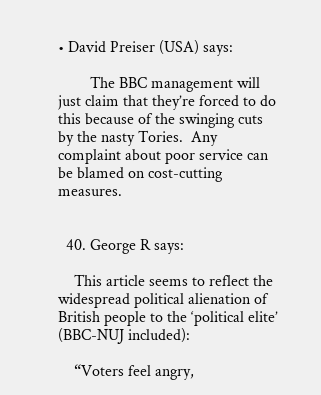• David Preiser (USA) says:

        The BBC management will just claim that they’re forced to do this because of the swinging cuts by the nasty Tories.  Any complaint about poor service can be blamed on cost-cutting measures.


  40. George R says:

    This article seems to reflect the widespread political alienation of British people to the ‘political elite’ (BBC-NUJ included):

    “Voters feel angry,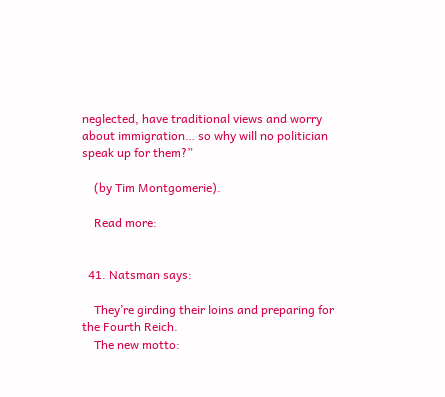neglected, have traditional views and worry about immigration… so why will no politician speak up for them?”

    (by Tim Montgomerie).

    Read more:


  41. Natsman says:

    They’re girding their loins and preparing for the Fourth Reich.
    The new motto: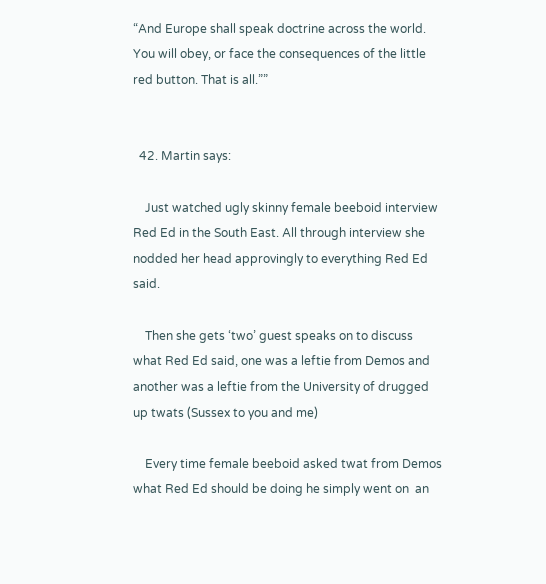“And Europe shall speak doctrine across the world.  You will obey, or face the consequences of the little red button. That is all.””


  42. Martin says:

    Just watched ugly skinny female beeboid interview Red Ed in the South East. All through interview she nodded her head approvingly to everything Red Ed said.

    Then she gets ‘two’ guest speaks on to discuss what Red Ed said, one was a leftie from Demos and another was a leftie from the University of drugged up twats (Sussex to you and me)

    Every time female beeboid asked twat from Demos what Red Ed should be doing he simply went on  an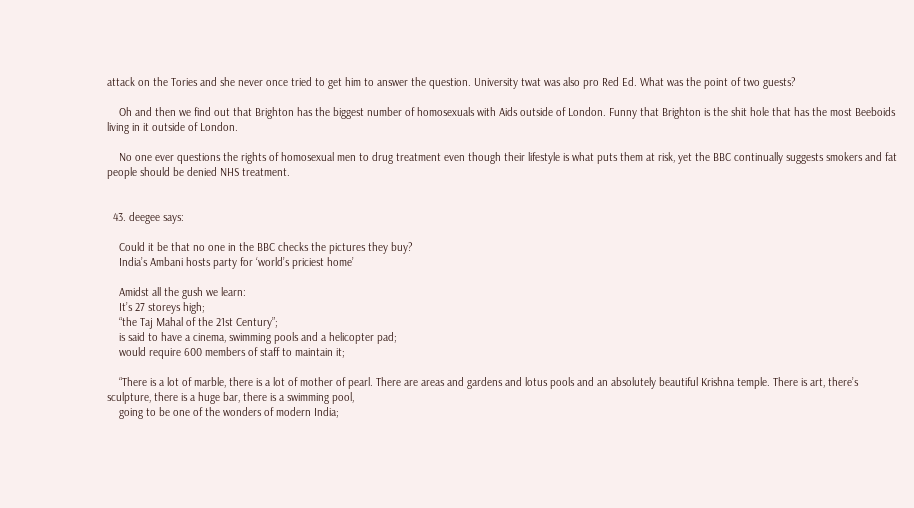attack on the Tories and she never once tried to get him to answer the question. University twat was also pro Red Ed. What was the point of two guests?

    Oh and then we find out that Brighton has the biggest number of homosexuals with Aids outside of London. Funny that Brighton is the shit hole that has the most Beeboids living in it outside of London.

    No one ever questions the rights of homosexual men to drug treatment even though their lifestyle is what puts them at risk, yet the BBC continually suggests smokers and fat people should be denied NHS treatment.


  43. deegee says:

    Could it be that no one in the BBC checks the pictures they buy?
    India’s Ambani hosts party for ‘world’s priciest home’

    Amidst all the gush we learn:
    It’s 27 storeys high;
    “the Taj Mahal of the 21st Century”;
    is said to have a cinema, swimming pools and a helicopter pad;
    would require 600 members of staff to maintain it;

    “There is a lot of marble, there is a lot of mother of pearl. There are areas and gardens and lotus pools and an absolutely beautiful Krishna temple. There is art, there’s sculpture, there is a huge bar, there is a swimming pool,
    going to be one of the wonders of modern India;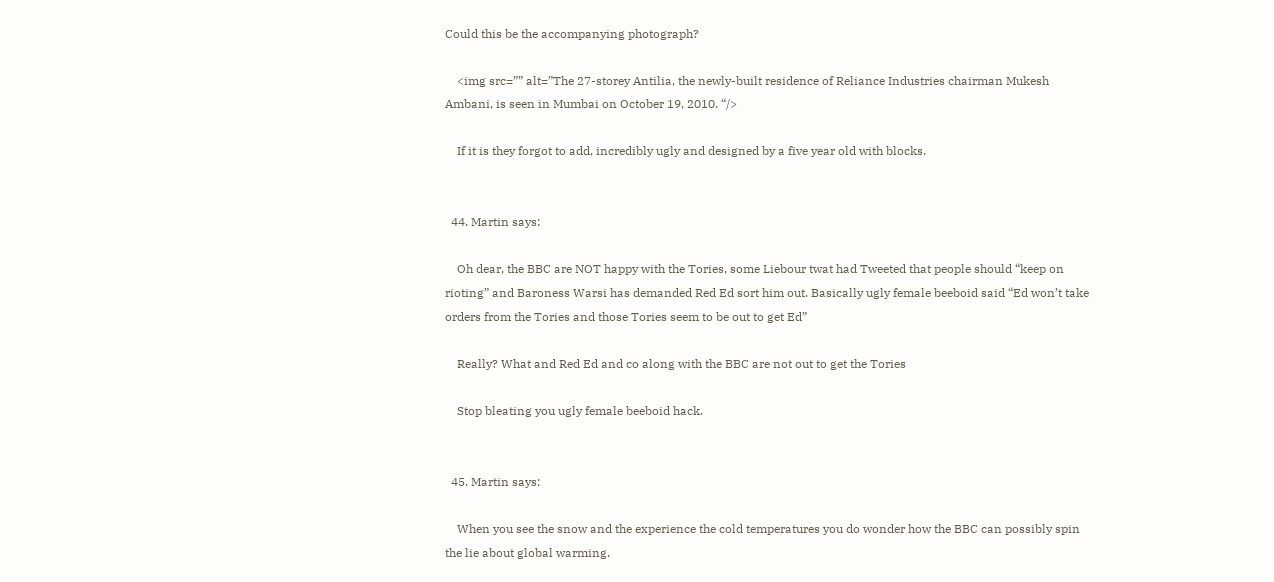Could this be the accompanying photograph?

    <img src=”” alt=”The 27-storey Antilia, the newly-built residence of Reliance Industries chairman Mukesh Ambani, is seen in Mumbai on October 19, 2010. “/>

    If it is they forgot to add, incredibly ugly and designed by a five year old with blocks.


  44. Martin says:

    Oh dear, the BBC are NOT happy with the Tories, some Liebour twat had Tweeted that people should “keep on rioting” and Baroness Warsi has demanded Red Ed sort him out. Basically ugly female beeboid said “Ed won’t take orders from the Tories and those Tories seem to be out to get Ed”

    Really? What and Red Ed and co along with the BBC are not out to get the Tories

    Stop bleating you ugly female beeboid hack.


  45. Martin says:

    When you see the snow and the experience the cold temperatures you do wonder how the BBC can possibly spin the lie about global warming.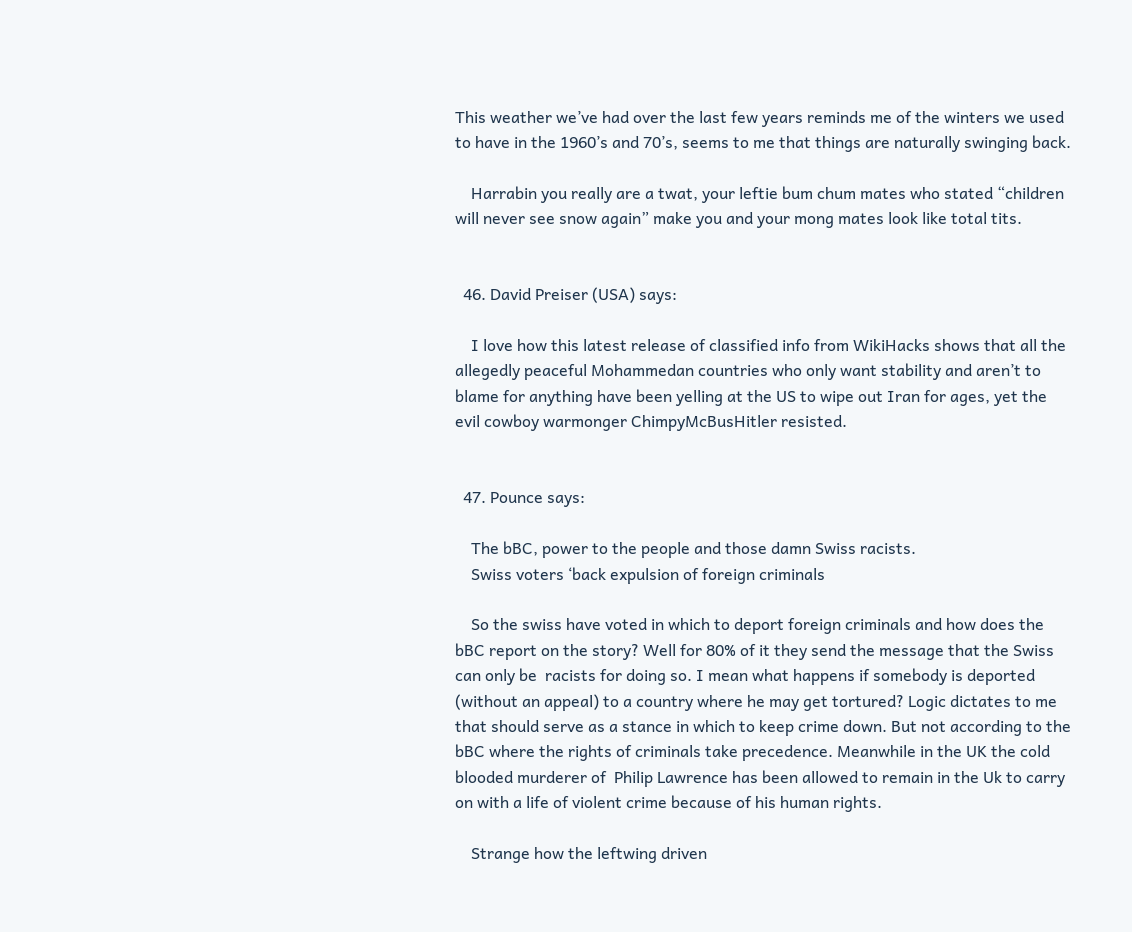This weather we’ve had over the last few years reminds me of the winters we used to have in the 1960’s and 70’s, seems to me that things are naturally swinging back.

    Harrabin you really are a twat, your leftie bum chum mates who stated “children will never see snow again” make you and your mong mates look like total tits.


  46. David Preiser (USA) says:

    I love how this latest release of classified info from WikiHacks shows that all the allegedly peaceful Mohammedan countries who only want stability and aren’t to blame for anything have been yelling at the US to wipe out Iran for ages, yet the evil cowboy warmonger ChimpyMcBusHitler resisted.


  47. Pounce says:

    The bBC, power to the people and those damn Swiss racists.
    Swiss voters ‘back expulsion of foreign criminals

    So the swiss have voted in which to deport foreign criminals and how does the bBC report on the story? Well for 80% of it they send the message that the Swiss can only be  racists for doing so. I mean what happens if somebody is deported (without an appeal) to a country where he may get tortured? Logic dictates to me that should serve as a stance in which to keep crime down. But not according to the bBC where the rights of criminals take precedence. Meanwhile in the UK the cold blooded murderer of  Philip Lawrence has been allowed to remain in the Uk to carry on with a life of violent crime because of his human rights.

    Strange how the leftwing driven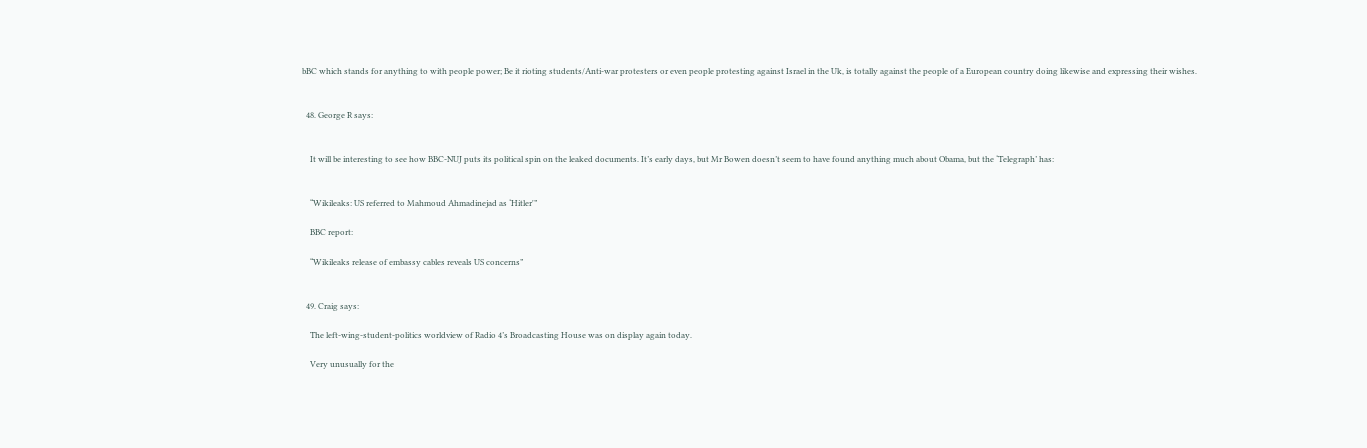bBC which stands for anything to with people power; Be it rioting students/Anti-war protesters or even people protesting against Israel in the Uk, is totally against the people of a European country doing likewise and expressing their wishes.


  48. George R says:


    It will be interesting to see how BBC-NUJ puts its political spin on the leaked documents. It’s early days, but Mr Bowen doesn’t seem to have found anything much about Obama, but the ‘Telegraph’ has:


    “Wikileaks: US referred to Mahmoud Ahmadinejad as ‘Hitler'”

    BBC report:

    “Wikileaks release of embassy cables reveals US concerns”


  49. Craig says:

    The left-wing-student-politics worldview of Radio 4’s Broadcasting House was on display again today.

    Very unusually for the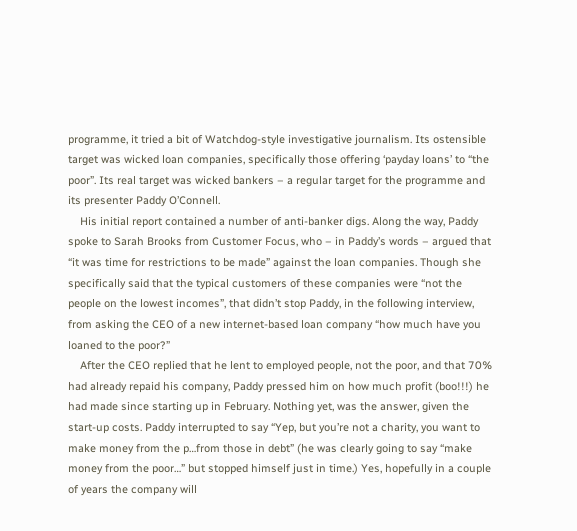programme, it tried a bit of Watchdog-style investigative journalism. Its ostensible target was wicked loan companies, specifically those offering ‘payday loans’ to “the poor”. Its real target was wicked bankers – a regular target for the programme and its presenter Paddy O’Connell.
    His initial report contained a number of anti-banker digs. Along the way, Paddy spoke to Sarah Brooks from Customer Focus, who – in Paddy’s words – argued that “it was time for restrictions to be made” against the loan companies. Though she specifically said that the typical customers of these companies were “not the people on the lowest incomes”, that didn’t stop Paddy, in the following interview, from asking the CEO of a new internet-based loan company “how much have you loaned to the poor?”
    After the CEO replied that he lent to employed people, not the poor, and that 70% had already repaid his company, Paddy pressed him on how much profit (boo!!!) he had made since starting up in February. Nothing yet, was the answer, given the start-up costs. Paddy interrupted to say “Yep, but you’re not a charity, you want to make money from the p…from those in debt” (he was clearly going to say “make money from the poor…” but stopped himself just in time.) Yes, hopefully in a couple of years the company will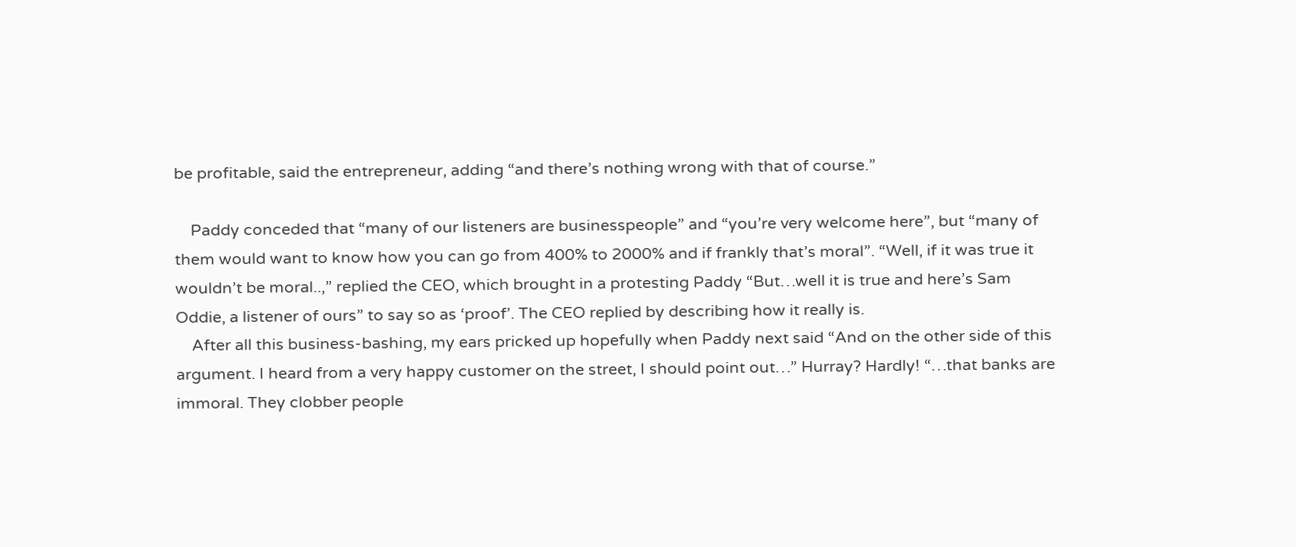be profitable, said the entrepreneur, adding “and there’s nothing wrong with that of course.”

    Paddy conceded that “many of our listeners are businesspeople” and “you’re very welcome here”, but “many of them would want to know how you can go from 400% to 2000% and if frankly that’s moral”. “Well, if it was true it wouldn’t be moral..,” replied the CEO, which brought in a protesting Paddy “But…well it is true and here’s Sam Oddie, a listener of ours” to say so as ‘proof’. The CEO replied by describing how it really is.
    After all this business-bashing, my ears pricked up hopefully when Paddy next said “And on the other side of this argument. I heard from a very happy customer on the street, I should point out…” Hurray? Hardly! “…that banks are immoral. They clobber people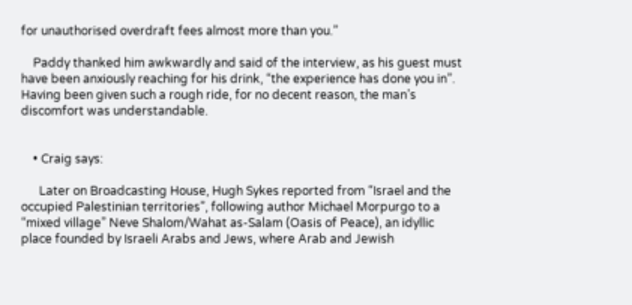for unauthorised overdraft fees almost more than you.”

    Paddy thanked him awkwardly and said of the interview, as his guest must have been anxiously reaching for his drink, “the experience has done you in”. Having been given such a rough ride, for no decent reason, the man’s discomfort was understandable.


    • Craig says:

      Later on Broadcasting House, Hugh Sykes reported from “Israel and the occupied Palestinian territories”, following author Michael Morpurgo to a “mixed village” Neve Shalom/Wahat as-Salam (Oasis of Peace), an idyllic place founded by Israeli Arabs and Jews, where Arab and Jewish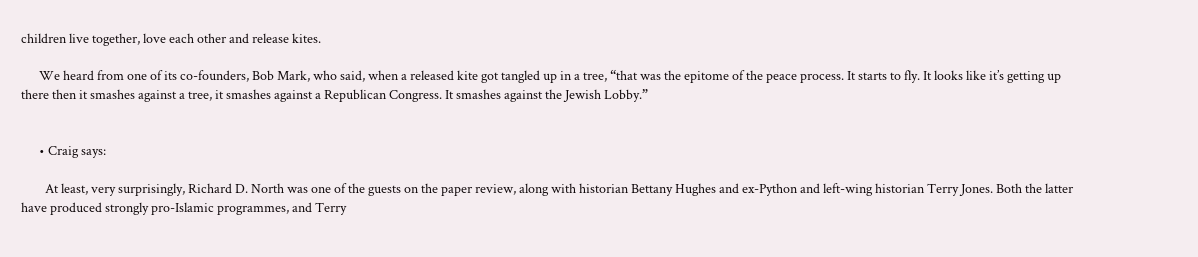children live together, love each other and release kites.

      We heard from one of its co-founders, Bob Mark, who said, when a released kite got tangled up in a tree, “that was the epitome of the peace process. It starts to fly. It looks like it’s getting up there then it smashes against a tree, it smashes against a Republican Congress. It smashes against the Jewish Lobby.”


      • Craig says:

        At least, very surprisingly, Richard D. North was one of the guests on the paper review, along with historian Bettany Hughes and ex-Python and left-wing historian Terry Jones. Both the latter have produced strongly pro-Islamic programmes, and Terry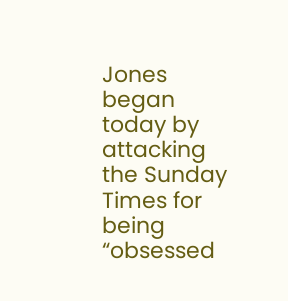Jones began today by attacking the Sunday Times for being “obsessed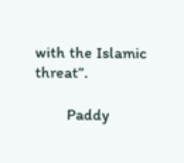with the Islamic threat”.

        Paddy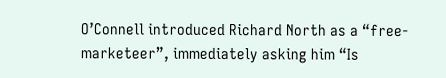O’Connell introduced Richard North as a “free-marketeer”, immediately asking him “Is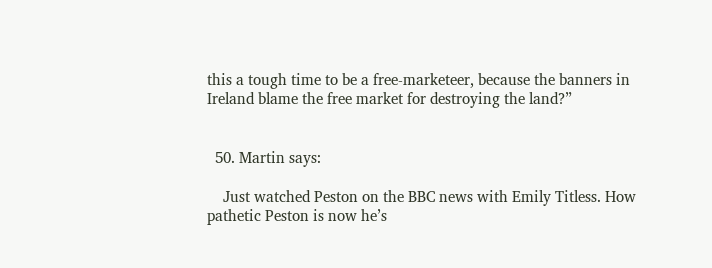this a tough time to be a free-marketeer, because the banners in Ireland blame the free market for destroying the land?”


  50. Martin says:

    Just watched Peston on the BBC news with Emily Titless. How pathetic Peston is now he’s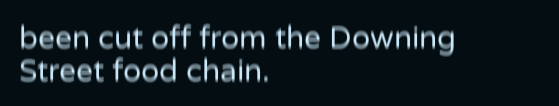been cut off from the Downing Street food chain.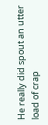He really did spout an utter load of crap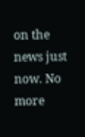on the news just now. No more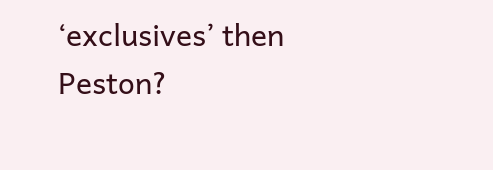‘exclusives’ then Peston?